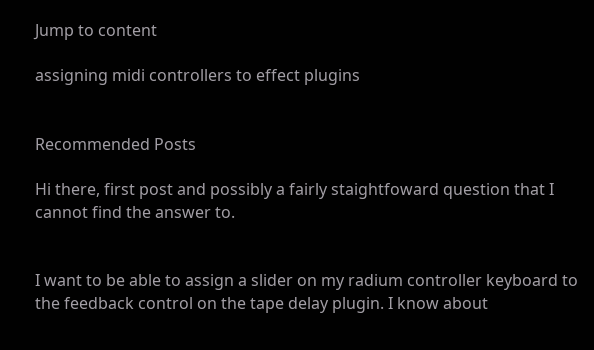Jump to content

assigning midi controllers to effect plugins


Recommended Posts

Hi there, first post and possibly a fairly staightfoward question that I cannot find the answer to.


I want to be able to assign a slider on my radium controller keyboard to the feedback control on the tape delay plugin. I know about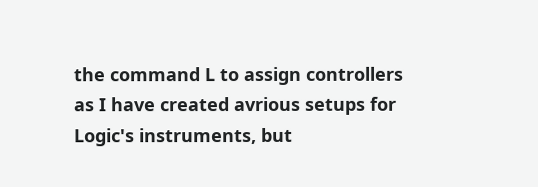the command L to assign controllers as I have created avrious setups for Logic's instruments, but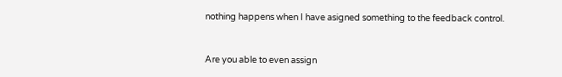nothing happens when I have asigned something to the feedback control.


Are you able to even assign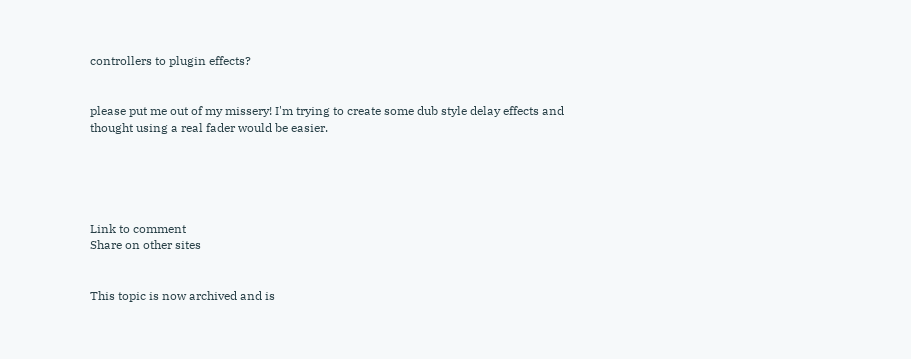controllers to plugin effects?


please put me out of my missery! I'm trying to create some dub style delay effects and thought using a real fader would be easier.





Link to comment
Share on other sites


This topic is now archived and is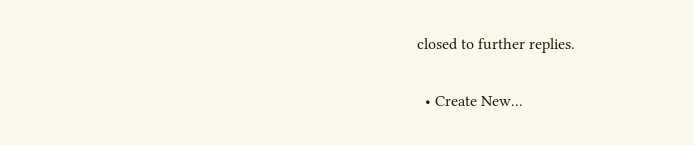closed to further replies.

  • Create New...